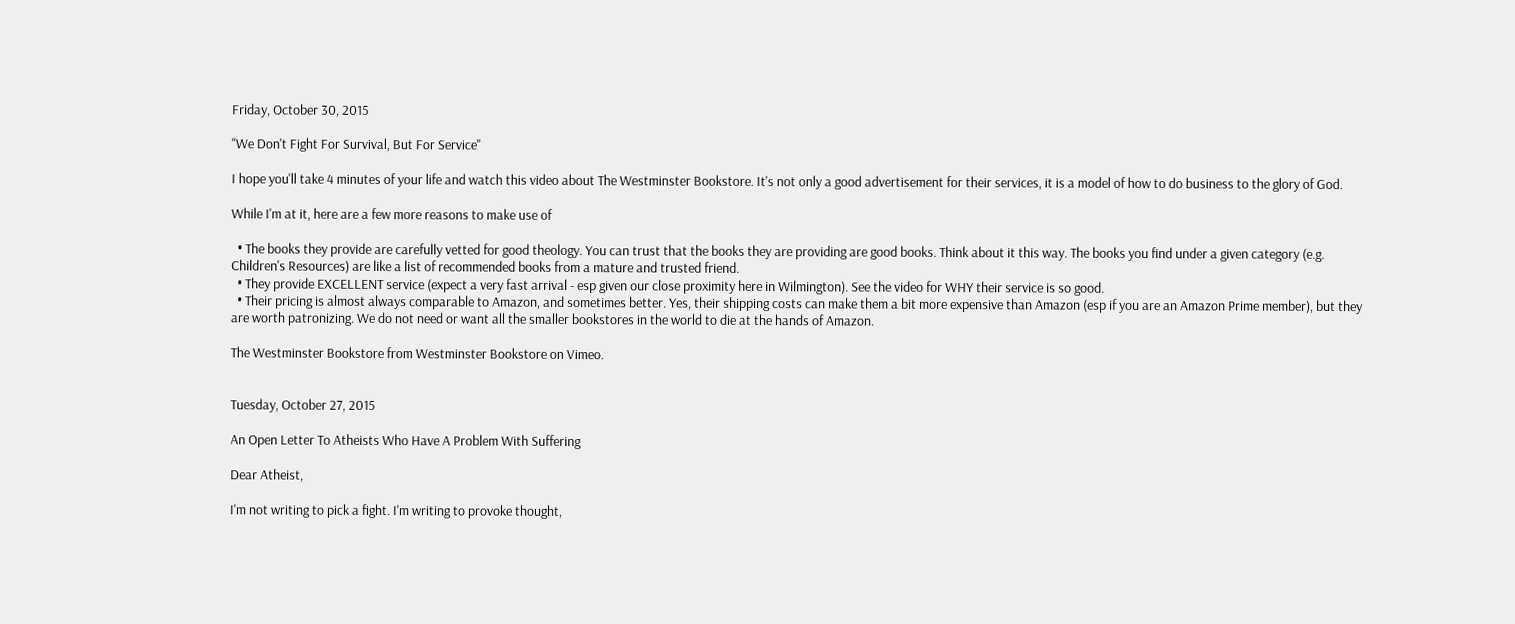Friday, October 30, 2015

"We Don't Fight For Survival, But For Service"

I hope you'll take 4 minutes of your life and watch this video about The Westminster Bookstore. It's not only a good advertisement for their services, it is a model of how to do business to the glory of God.

While I'm at it, here are a few more reasons to make use of

  • The books they provide are carefully vetted for good theology. You can trust that the books they are providing are good books. Think about it this way. The books you find under a given category (e.g. Children's Resources) are like a list of recommended books from a mature and trusted friend.
  • They provide EXCELLENT service (expect a very fast arrival - esp given our close proximity here in Wilmington). See the video for WHY their service is so good.
  • Their pricing is almost always comparable to Amazon, and sometimes better. Yes, their shipping costs can make them a bit more expensive than Amazon (esp if you are an Amazon Prime member), but they are worth patronizing. We do not need or want all the smaller bookstores in the world to die at the hands of Amazon.

The Westminster Bookstore from Westminster Bookstore on Vimeo.


Tuesday, October 27, 2015

An Open Letter To Atheists Who Have A Problem With Suffering

Dear Atheist,

I'm not writing to pick a fight. I'm writing to provoke thought,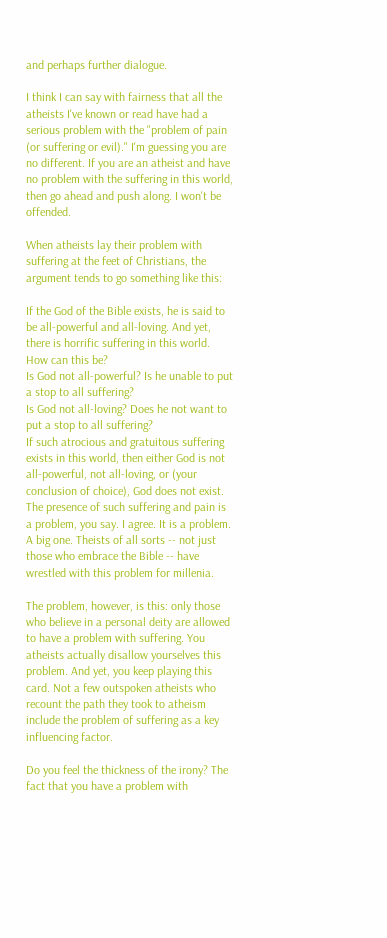and perhaps further dialogue.

I think I can say with fairness that all the atheists I've known or read have had a serious problem with the "problem of pain (or suffering or evil)." I'm guessing you are no different. If you are an atheist and have no problem with the suffering in this world, then go ahead and push along. I won't be offended.

When atheists lay their problem with suffering at the feet of Christians, the argument tends to go something like this:

If the God of the Bible exists, he is said to be all-powerful and all-loving. And yet, there is horrific suffering in this world. How can this be?
Is God not all-powerful? Is he unable to put a stop to all suffering?
Is God not all-loving? Does he not want to put a stop to all suffering?
If such atrocious and gratuitous suffering exists in this world, then either God is not all-powerful, not all-loving, or (your conclusion of choice), God does not exist.
The presence of such suffering and pain is a problem, you say. I agree. It is a problem. A big one. Theists of all sorts -- not just those who embrace the Bible -- have wrestled with this problem for millenia.

The problem, however, is this: only those who believe in a personal deity are allowed to have a problem with suffering. You atheists actually disallow yourselves this problem. And yet, you keep playing this card. Not a few outspoken atheists who recount the path they took to atheism include the problem of suffering as a key influencing factor.

Do you feel the thickness of the irony? The fact that you have a problem with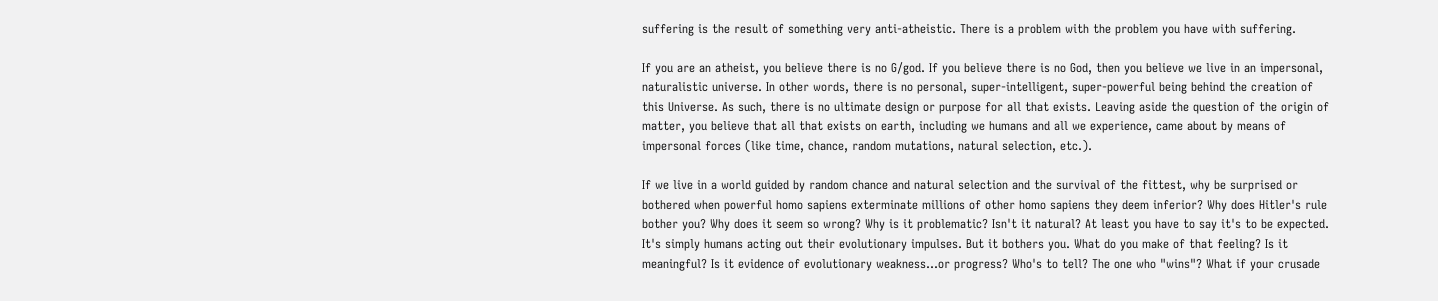suffering is the result of something very anti-atheistic. There is a problem with the problem you have with suffering.

If you are an atheist, you believe there is no G/god. If you believe there is no God, then you believe we live in an impersonal, naturalistic universe. In other words, there is no personal, super-intelligent, super-powerful being behind the creation of this Universe. As such, there is no ultimate design or purpose for all that exists. Leaving aside the question of the origin of matter, you believe that all that exists on earth, including we humans and all we experience, came about by means of impersonal forces (like time, chance, random mutations, natural selection, etc.).

If we live in a world guided by random chance and natural selection and the survival of the fittest, why be surprised or bothered when powerful homo sapiens exterminate millions of other homo sapiens they deem inferior? Why does Hitler's rule bother you? Why does it seem so wrong? Why is it problematic? Isn't it natural? At least you have to say it's to be expected. It's simply humans acting out their evolutionary impulses. But it bothers you. What do you make of that feeling? Is it meaningful? Is it evidence of evolutionary weakness...or progress? Who's to tell? The one who "wins"? What if your crusade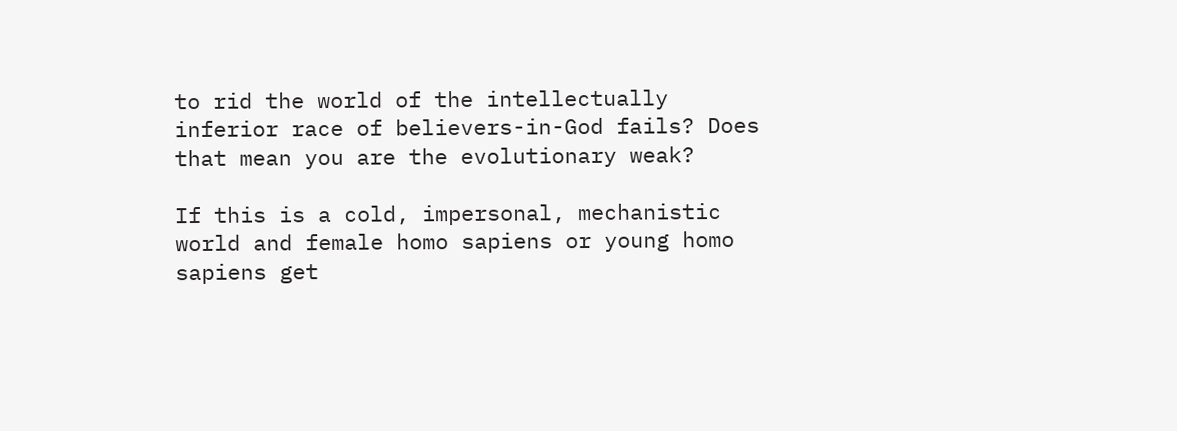to rid the world of the intellectually inferior race of believers-in-God fails? Does that mean you are the evolutionary weak?

If this is a cold, impersonal, mechanistic world and female homo sapiens or young homo sapiens get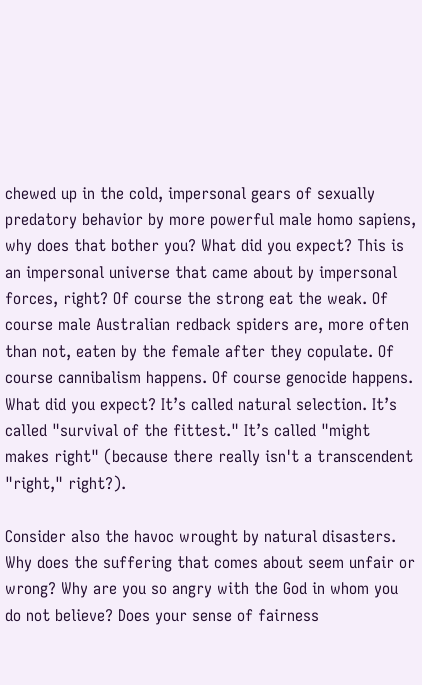chewed up in the cold, impersonal gears of sexually predatory behavior by more powerful male homo sapiens, why does that bother you? What did you expect? This is an impersonal universe that came about by impersonal forces, right? Of course the strong eat the weak. Of course male Australian redback spiders are, more often than not, eaten by the female after they copulate. Of course cannibalism happens. Of course genocide happens. What did you expect? It’s called natural selection. It’s called "survival of the fittest." It’s called "might makes right" (because there really isn't a transcendent "right," right?).

Consider also the havoc wrought by natural disasters. Why does the suffering that comes about seem unfair or wrong? Why are you so angry with the God in whom you do not believe? Does your sense of fairness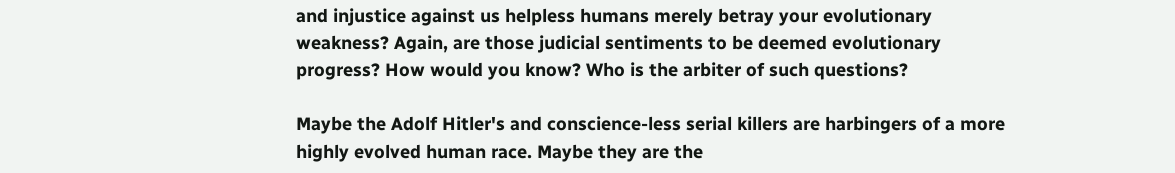and injustice against us helpless humans merely betray your evolutionary weakness? Again, are those judicial sentiments to be deemed evolutionary progress? How would you know? Who is the arbiter of such questions?

Maybe the Adolf Hitler's and conscience-less serial killers are harbingers of a more highly evolved human race. Maybe they are the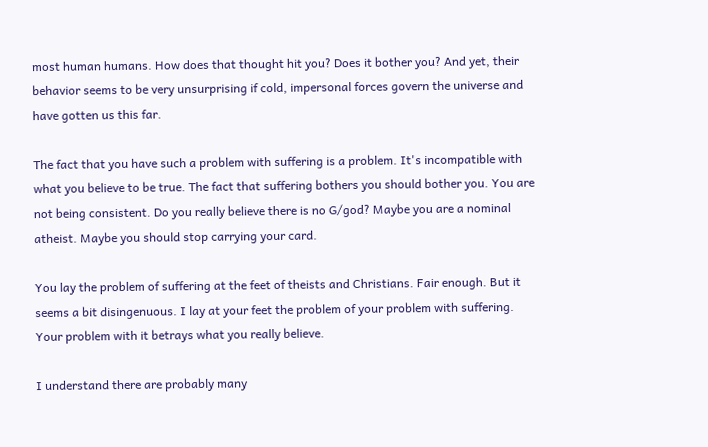most human humans. How does that thought hit you? Does it bother you? And yet, their behavior seems to be very unsurprising if cold, impersonal forces govern the universe and have gotten us this far.

The fact that you have such a problem with suffering is a problem. It's incompatible with what you believe to be true. The fact that suffering bothers you should bother you. You are not being consistent. Do you really believe there is no G/god? Maybe you are a nominal atheist. Maybe you should stop carrying your card.

You lay the problem of suffering at the feet of theists and Christians. Fair enough. But it seems a bit disingenuous. I lay at your feet the problem of your problem with suffering. Your problem with it betrays what you really believe.

I understand there are probably many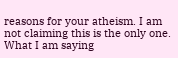reasons for your atheism. I am not claiming this is the only one. What I am saying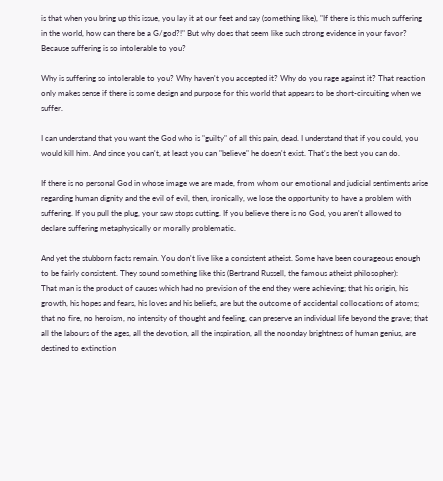is that when you bring up this issue, you lay it at our feet and say (something like), "If there is this much suffering in the world, how can there be a G/god?!" But why does that seem like such strong evidence in your favor? Because suffering is so intolerable to you?

Why is suffering so intolerable to you? Why haven't you accepted it? Why do you rage against it? That reaction only makes sense if there is some design and purpose for this world that appears to be short-circuiting when we suffer.

I can understand that you want the God who is "guilty" of all this pain, dead. I understand that if you could, you would kill him. And since you can't, at least you can "believe" he doesn't exist. That's the best you can do.

If there is no personal God in whose image we are made, from whom our emotional and judicial sentiments arise regarding human dignity and the evil of evil, then, ironically, we lose the opportunity to have a problem with suffering. If you pull the plug, your saw stops cutting. If you believe there is no God, you aren't allowed to declare suffering metaphysically or morally problematic.

And yet the stubborn facts remain. You don't live like a consistent atheist. Some have been courageous enough to be fairly consistent. They sound something like this (Bertrand Russell, the famous atheist philosopher):
That man is the product of causes which had no prevision of the end they were achieving; that his origin, his growth, his hopes and fears, his loves and his beliefs, are but the outcome of accidental collocations of atoms; that no fire, no heroism, no intensity of thought and feeling, can preserve an individual life beyond the grave; that all the labours of the ages, all the devotion, all the inspiration, all the noonday brightness of human genius, are destined to extinction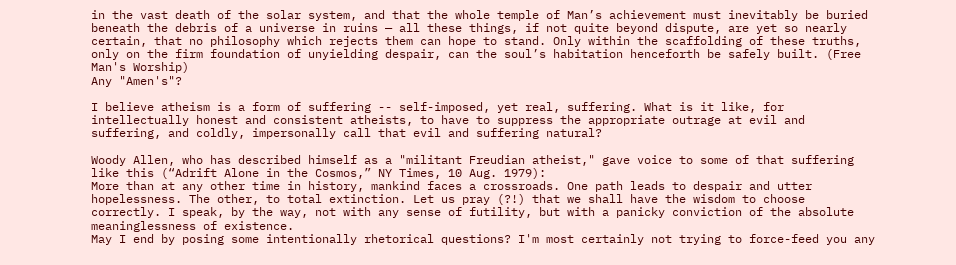in the vast death of the solar system, and that the whole temple of Man’s achievement must inevitably be buried beneath the debris of a universe in ruins — all these things, if not quite beyond dispute, are yet so nearly certain, that no philosophy which rejects them can hope to stand. Only within the scaffolding of these truths, only on the firm foundation of unyielding despair, can the soul’s habitation henceforth be safely built. (Free Man's Worship)
Any "Amen's"?

I believe atheism is a form of suffering -- self-imposed, yet real, suffering. What is it like, for intellectually honest and consistent atheists, to have to suppress the appropriate outrage at evil and suffering, and coldly, impersonally call that evil and suffering natural?

Woody Allen, who has described himself as a "militant Freudian atheist," gave voice to some of that suffering like this (“Adrift Alone in the Cosmos,” NY Times, 10 Aug. 1979):
More than at any other time in history, mankind faces a crossroads. One path leads to despair and utter hopelessness. The other, to total extinction. Let us pray (?!) that we shall have the wisdom to choose correctly. I speak, by the way, not with any sense of futility, but with a panicky conviction of the absolute meaninglessness of existence.
May I end by posing some intentionally rhetorical questions? I'm most certainly not trying to force-feed you any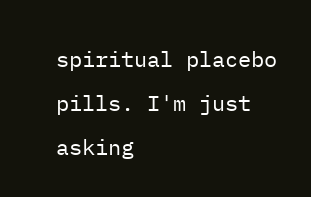spiritual placebo pills. I'm just asking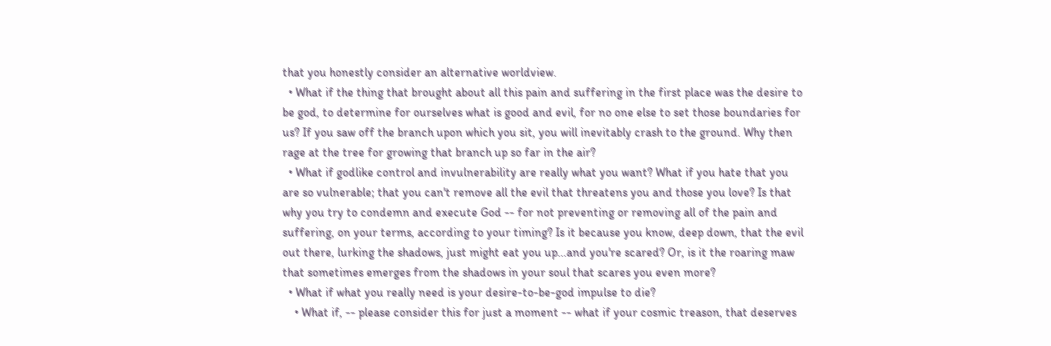that you honestly consider an alternative worldview.
  • What if the thing that brought about all this pain and suffering in the first place was the desire to be god, to determine for ourselves what is good and evil, for no one else to set those boundaries for us? If you saw off the branch upon which you sit, you will inevitably crash to the ground. Why then rage at the tree for growing that branch up so far in the air?
  • What if godlike control and invulnerability are really what you want? What if you hate that you are so vulnerable; that you can't remove all the evil that threatens you and those you love? Is that why you try to condemn and execute God -- for not preventing or removing all of the pain and suffering, on your terms, according to your timing? Is it because you know, deep down, that the evil out there, lurking the shadows, just might eat you up...and you're scared? Or, is it the roaring maw that sometimes emerges from the shadows in your soul that scares you even more?
  • What if what you really need is your desire-to-be-god impulse to die?
    • What if, -- please consider this for just a moment -- what if your cosmic treason, that deserves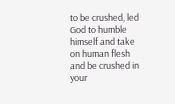to be crushed, led God to humble himself and take on human flesh and be crushed in your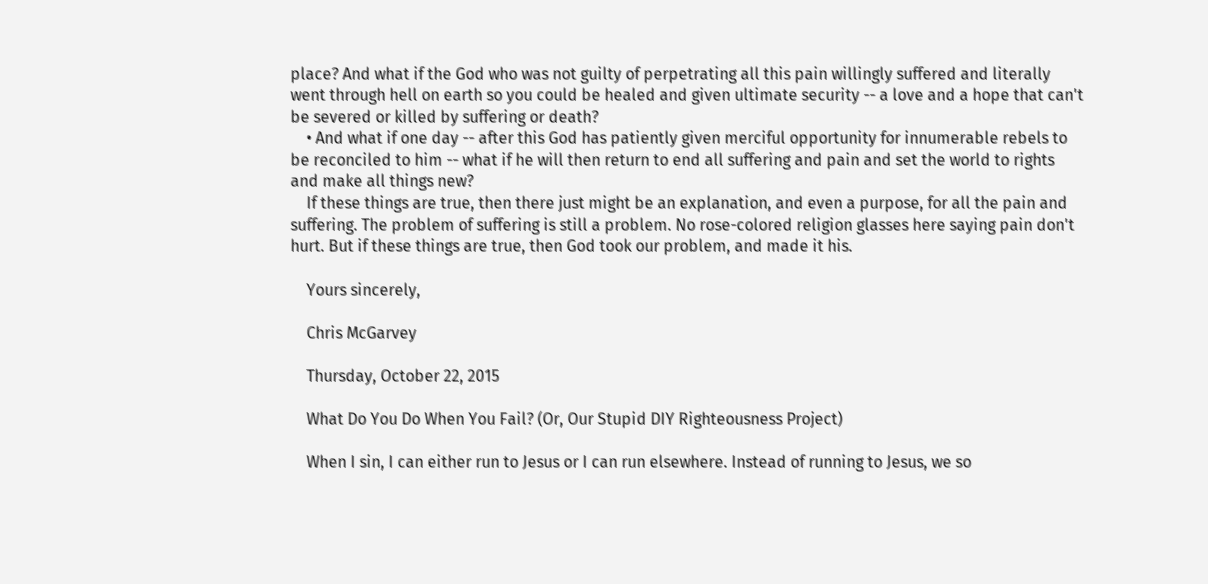place? And what if the God who was not guilty of perpetrating all this pain willingly suffered and literally went through hell on earth so you could be healed and given ultimate security -- a love and a hope that can't be severed or killed by suffering or death?
    • And what if one day -- after this God has patiently given merciful opportunity for innumerable rebels to be reconciled to him -- what if he will then return to end all suffering and pain and set the world to rights and make all things new?
    If these things are true, then there just might be an explanation, and even a purpose, for all the pain and suffering. The problem of suffering is still a problem. No rose-colored religion glasses here saying pain don't hurt. But if these things are true, then God took our problem, and made it his.

    Yours sincerely,

    Chris McGarvey

    Thursday, October 22, 2015

    What Do You Do When You Fail? (Or, Our Stupid DIY Righteousness Project)

    When I sin, I can either run to Jesus or I can run elsewhere. Instead of running to Jesus, we so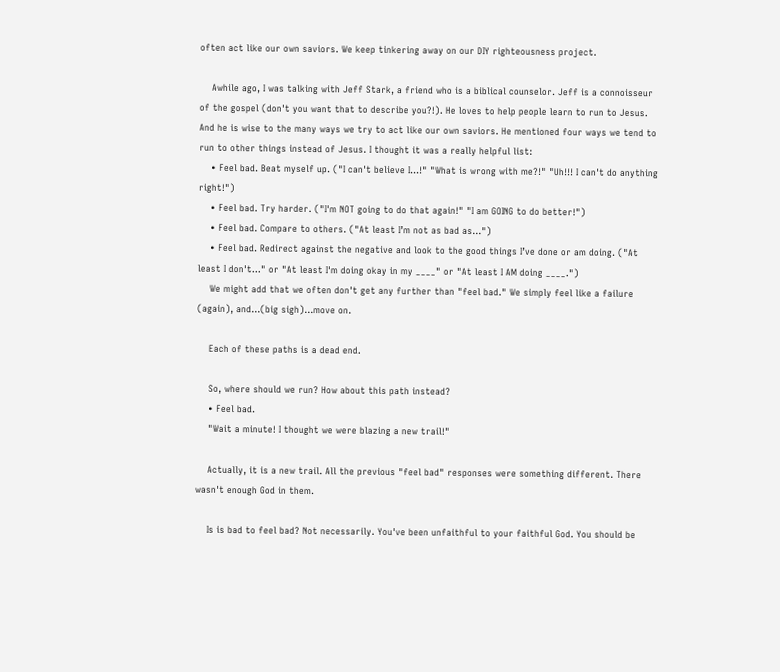often act like our own saviors. We keep tinkering away on our DIY righteousness project.

    Awhile ago, I was talking with Jeff Stark, a friend who is a biblical counselor. Jeff is a connoisseur of the gospel (don't you want that to describe you?!). He loves to help people learn to run to Jesus. And he is wise to the many ways we try to act like our own saviors. He mentioned four ways we tend to run to other things instead of Jesus. I thought it was a really helpful list:
    • Feel bad. Beat myself up. ("I can't believe I...!" "What is wrong with me?!" "Uh!!! I can't do anything right!")
    • Feel bad. Try harder. ("I'm NOT going to do that again!" "I am GOING to do better!")
    • Feel bad. Compare to others. ("At least I’m not as bad as...")
    • Feel bad. Redirect against the negative and look to the good things I’ve done or am doing. ("At least I don't..." or "At least I'm doing okay in my ____" or "At least I AM doing ____.")
    We might add that we often don't get any further than "feel bad." We simply feel like a failure (again), and...(big sigh)...move on.

    Each of these paths is a dead end.

    So, where should we run? How about this path instead?
    • Feel bad.
    "Wait a minute! I thought we were blazing a new trail!"

    Actually, it is a new trail. All the previous "feel bad" responses were something different. There wasn't enough God in them.

    Is is bad to feel bad? Not necessarily. You've been unfaithful to your faithful God. You should be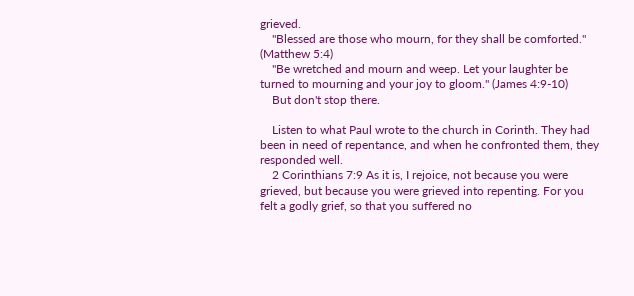grieved.
    "Blessed are those who mourn, for they shall be comforted." (Matthew 5:4)
    "Be wretched and mourn and weep. Let your laughter be turned to mourning and your joy to gloom." (James 4:9-10)
    But don't stop there.

    Listen to what Paul wrote to the church in Corinth. They had been in need of repentance, and when he confronted them, they responded well.
    2 Corinthians 7:9 As it is, I rejoice, not because you were grieved, but because you were grieved into repenting. For you felt a godly grief, so that you suffered no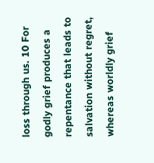loss through us. 10 For godly grief produces a repentance that leads to salvation without regret, whereas worldly grief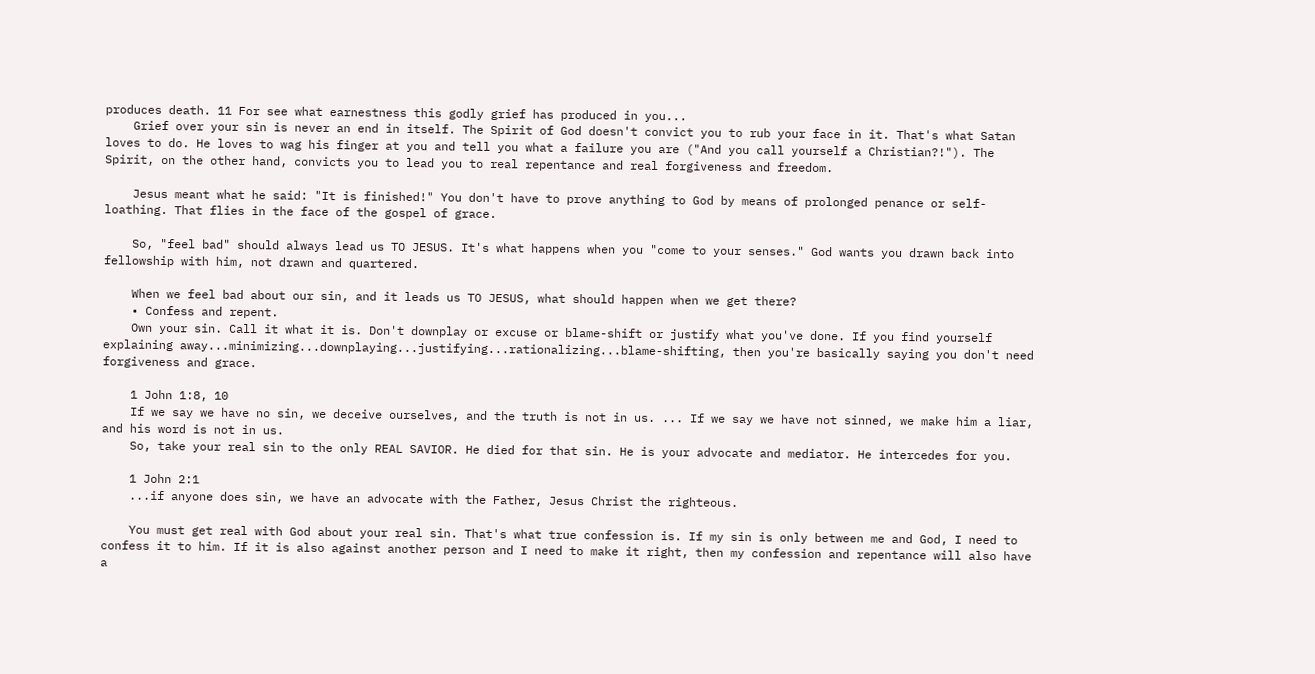produces death. 11 For see what earnestness this godly grief has produced in you...
    Grief over your sin is never an end in itself. The Spirit of God doesn't convict you to rub your face in it. That's what Satan loves to do. He loves to wag his finger at you and tell you what a failure you are ("And you call yourself a Christian?!"). The Spirit, on the other hand, convicts you to lead you to real repentance and real forgiveness and freedom.

    Jesus meant what he said: "It is finished!" You don't have to prove anything to God by means of prolonged penance or self-loathing. That flies in the face of the gospel of grace.

    So, "feel bad" should always lead us TO JESUS. It's what happens when you "come to your senses." God wants you drawn back into fellowship with him, not drawn and quartered.

    When we feel bad about our sin, and it leads us TO JESUS, what should happen when we get there?
    • Confess and repent.
    Own your sin. Call it what it is. Don't downplay or excuse or blame-shift or justify what you've done. If you find yourself explaining away...minimizing...downplaying...justifying...rationalizing...blame-shifting, then you're basically saying you don't need forgiveness and grace.

    1 John 1:8, 10
    If we say we have no sin, we deceive ourselves, and the truth is not in us. ... If we say we have not sinned, we make him a liar, and his word is not in us.
    So, take your real sin to the only REAL SAVIOR. He died for that sin. He is your advocate and mediator. He intercedes for you.

    1 John 2:1
    ...if anyone does sin, we have an advocate with the Father, Jesus Christ the righteous.

    You must get real with God about your real sin. That's what true confession is. If my sin is only between me and God, I need to confess it to him. If it is also against another person and I need to make it right, then my confession and repentance will also have a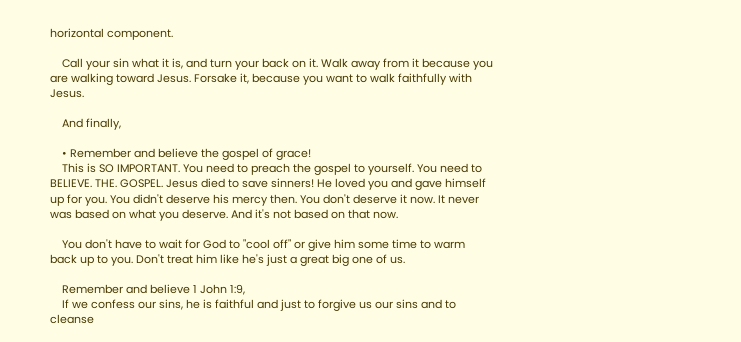horizontal component.

    Call your sin what it is, and turn your back on it. Walk away from it because you are walking toward Jesus. Forsake it, because you want to walk faithfully with Jesus.

    And finally,

    • Remember and believe the gospel of grace!
    This is SO IMPORTANT. You need to preach the gospel to yourself. You need to BELIEVE. THE. GOSPEL. Jesus died to save sinners! He loved you and gave himself up for you. You didn't deserve his mercy then. You don't deserve it now. It never was based on what you deserve. And it's not based on that now.

    You don't have to wait for God to "cool off" or give him some time to warm back up to you. Don't treat him like he's just a great big one of us.

    Remember and believe 1 John 1:9,
    If we confess our sins, he is faithful and just to forgive us our sins and to cleanse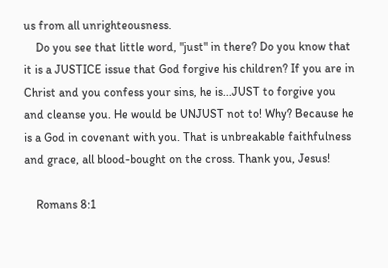us from all unrighteousness.
    Do you see that little word, "just" in there? Do you know that it is a JUSTICE issue that God forgive his children? If you are in Christ and you confess your sins, he is...JUST to forgive you and cleanse you. He would be UNJUST not to! Why? Because he is a God in covenant with you. That is unbreakable faithfulness and grace, all blood-bought on the cross. Thank you, Jesus!

    Romans 8:1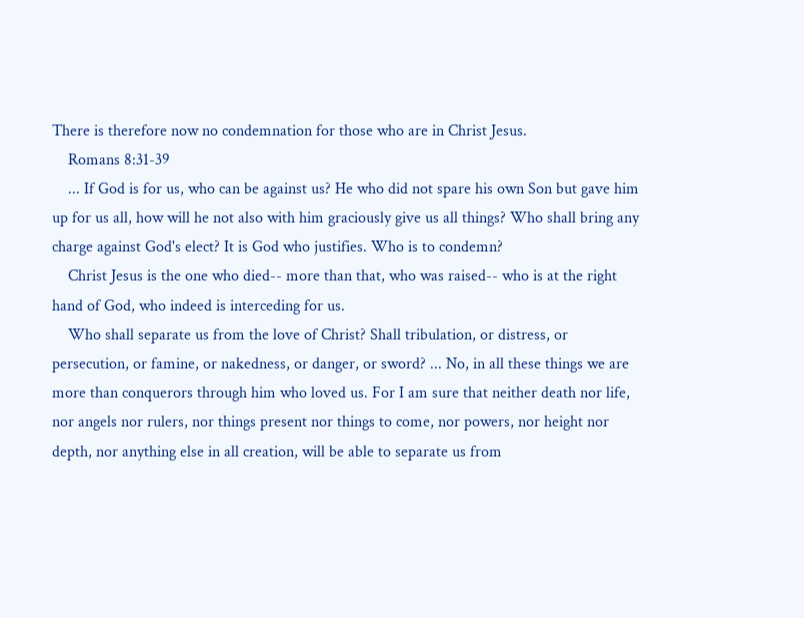There is therefore now no condemnation for those who are in Christ Jesus.
    Romans 8:31-39
    ... If God is for us, who can be against us? He who did not spare his own Son but gave him up for us all, how will he not also with him graciously give us all things? Who shall bring any charge against God's elect? It is God who justifies. Who is to condemn?
    Christ Jesus is the one who died-- more than that, who was raised-- who is at the right hand of God, who indeed is interceding for us.
    Who shall separate us from the love of Christ? Shall tribulation, or distress, or persecution, or famine, or nakedness, or danger, or sword? ... No, in all these things we are more than conquerors through him who loved us. For I am sure that neither death nor life, nor angels nor rulers, nor things present nor things to come, nor powers, nor height nor depth, nor anything else in all creation, will be able to separate us from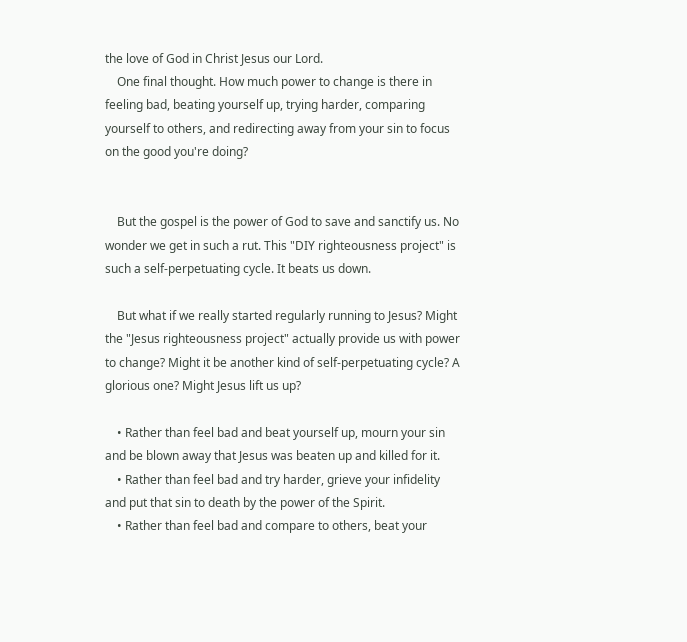the love of God in Christ Jesus our Lord.
    One final thought. How much power to change is there in feeling bad, beating yourself up, trying harder, comparing yourself to others, and redirecting away from your sin to focus on the good you're doing?


    But the gospel is the power of God to save and sanctify us. No wonder we get in such a rut. This "DIY righteousness project" is such a self-perpetuating cycle. It beats us down.

    But what if we really started regularly running to Jesus? Might the "Jesus righteousness project" actually provide us with power to change? Might it be another kind of self-perpetuating cycle? A glorious one? Might Jesus lift us up?

    • Rather than feel bad and beat yourself up, mourn your sin and be blown away that Jesus was beaten up and killed for it.
    • Rather than feel bad and try harder, grieve your infidelity and put that sin to death by the power of the Spirit.
    • Rather than feel bad and compare to others, beat your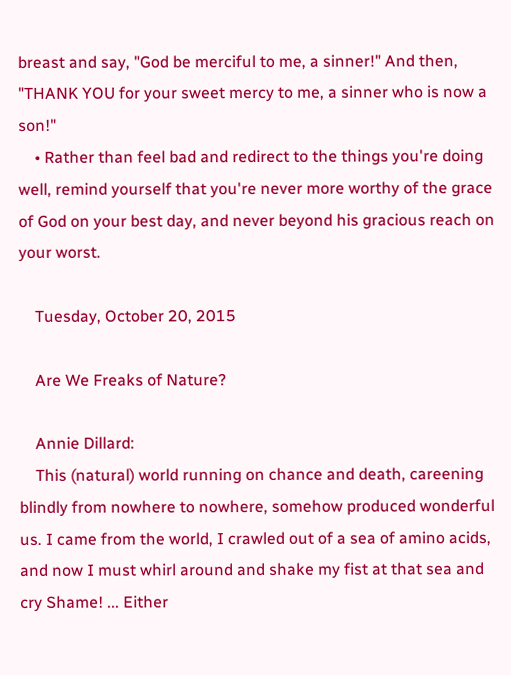breast and say, "God be merciful to me, a sinner!" And then, "THANK YOU for your sweet mercy to me, a sinner who is now a son!"
    • Rather than feel bad and redirect to the things you're doing well, remind yourself that you're never more worthy of the grace of God on your best day, and never beyond his gracious reach on your worst.

    Tuesday, October 20, 2015

    Are We Freaks of Nature?

    Annie Dillard:
    This (natural) world running on chance and death, careening blindly from nowhere to nowhere, somehow produced wonderful us. I came from the world, I crawled out of a sea of amino acids, and now I must whirl around and shake my fist at that sea and cry Shame! ... Either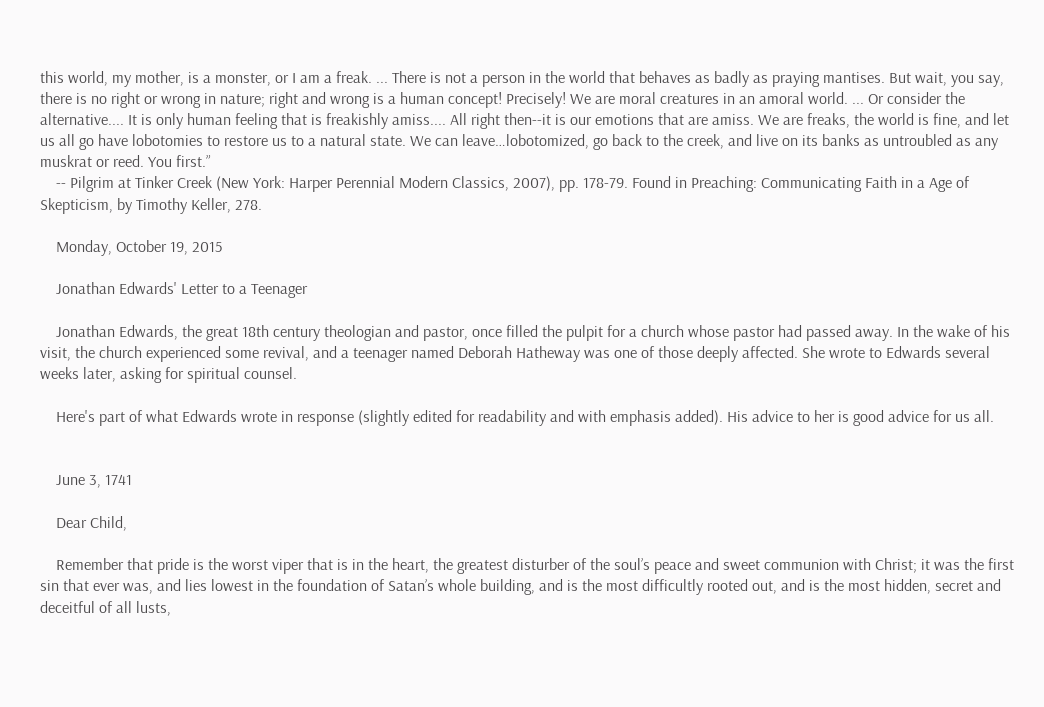this world, my mother, is a monster, or I am a freak. ... There is not a person in the world that behaves as badly as praying mantises. But wait, you say, there is no right or wrong in nature; right and wrong is a human concept! Precisely! We are moral creatures in an amoral world. ... Or consider the alternative.... It is only human feeling that is freakishly amiss.... All right then--it is our emotions that are amiss. We are freaks, the world is fine, and let us all go have lobotomies to restore us to a natural state. We can leave…lobotomized, go back to the creek, and live on its banks as untroubled as any muskrat or reed. You first.”
    -- Pilgrim at Tinker Creek (New York: Harper Perennial Modern Classics, 2007), pp. 178-79. Found in Preaching: Communicating Faith in a Age of Skepticism, by Timothy Keller, 278.

    Monday, October 19, 2015

    Jonathan Edwards' Letter to a Teenager

    Jonathan Edwards, the great 18th century theologian and pastor, once filled the pulpit for a church whose pastor had passed away. In the wake of his visit, the church experienced some revival, and a teenager named Deborah Hatheway was one of those deeply affected. She wrote to Edwards several weeks later, asking for spiritual counsel.

    Here's part of what Edwards wrote in response (slightly edited for readability and with emphasis added). His advice to her is good advice for us all.


    June 3, 1741

    Dear Child,

    Remember that pride is the worst viper that is in the heart, the greatest disturber of the soul’s peace and sweet communion with Christ; it was the first sin that ever was, and lies lowest in the foundation of Satan’s whole building, and is the most difficultly rooted out, and is the most hidden, secret and deceitful of all lusts,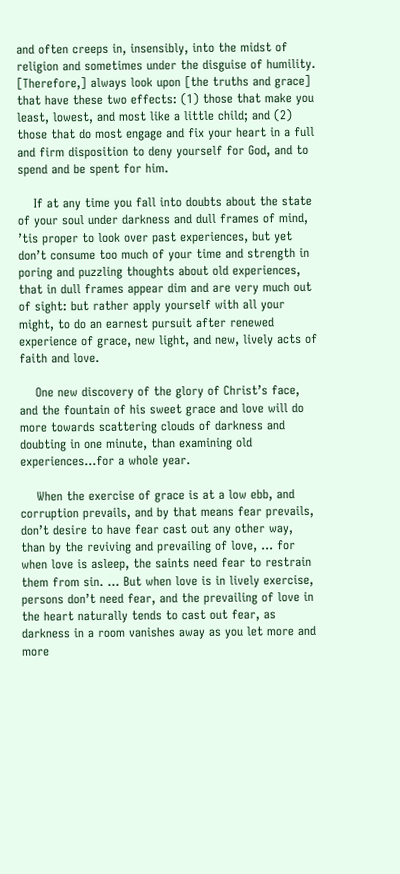and often creeps in, insensibly, into the midst of religion and sometimes under the disguise of humility. [Therefore,] always look upon [the truths and grace] that have these two effects: (1) those that make you least, lowest, and most like a little child; and (2) those that do most engage and fix your heart in a full and firm disposition to deny yourself for God, and to spend and be spent for him.

    If at any time you fall into doubts about the state of your soul under darkness and dull frames of mind, ’tis proper to look over past experiences, but yet don’t consume too much of your time and strength in poring and puzzling thoughts about old experiences, that in dull frames appear dim and are very much out of sight: but rather apply yourself with all your might, to do an earnest pursuit after renewed experience of grace, new light, and new, lively acts of faith and love.

    One new discovery of the glory of Christ’s face, and the fountain of his sweet grace and love will do more towards scattering clouds of darkness and doubting in one minute, than examining old experiences...for a whole year.

    When the exercise of grace is at a low ebb, and corruption prevails, and by that means fear prevails, don’t desire to have fear cast out any other way, than by the reviving and prevailing of love, ... for when love is asleep, the saints need fear to restrain them from sin. ... But when love is in lively exercise, persons don’t need fear, and the prevailing of love in the heart naturally tends to cast out fear, as darkness in a room vanishes away as you let more and more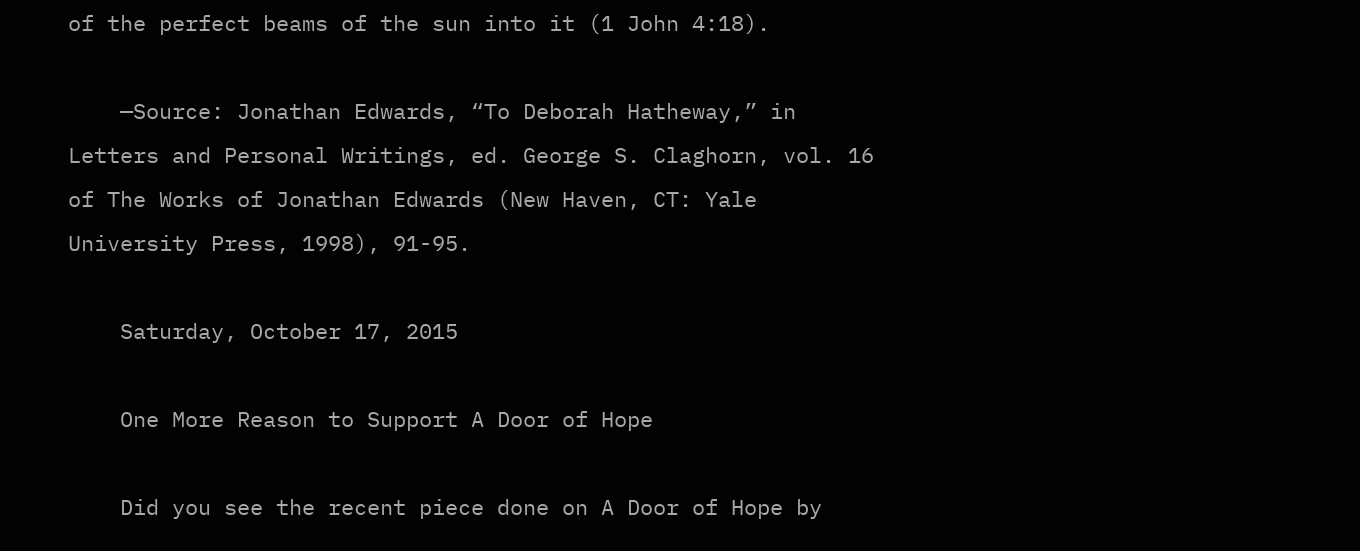of the perfect beams of the sun into it (1 John 4:18).

    —Source: Jonathan Edwards, “To Deborah Hatheway,” in Letters and Personal Writings, ed. George S. Claghorn, vol. 16 of The Works of Jonathan Edwards (New Haven, CT: Yale University Press, 1998), 91-95.

    Saturday, October 17, 2015

    One More Reason to Support A Door of Hope

    Did you see the recent piece done on A Door of Hope by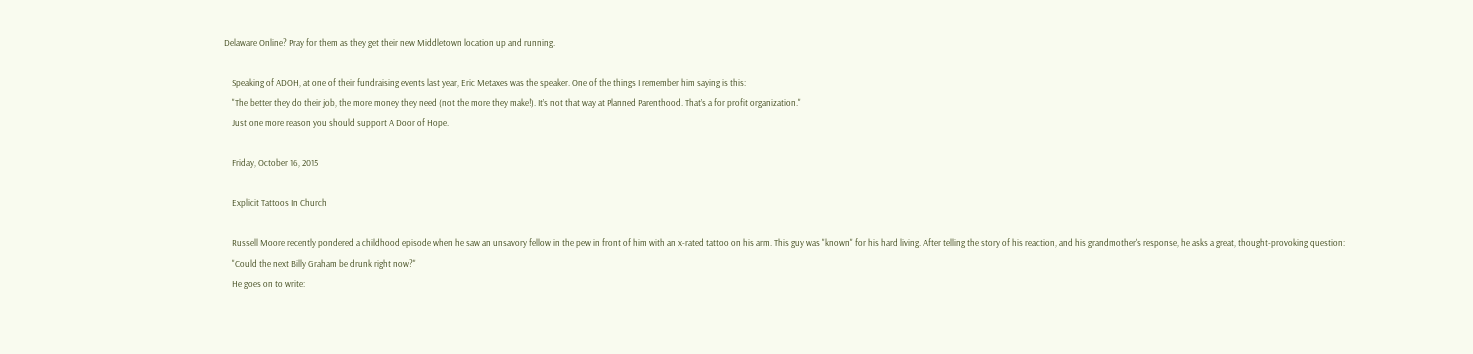Delaware Online? Pray for them as they get their new Middletown location up and running.

    Speaking of ADOH, at one of their fundraising events last year, Eric Metaxes was the speaker. One of the things I remember him saying is this:
    "The better they do their job, the more money they need (not the more they make!). It’s not that way at Planned Parenthood. That’s a for profit organization."
    Just one more reason you should support A Door of Hope.

    Friday, October 16, 2015

    Explicit Tattoos In Church

    Russell Moore recently pondered a childhood episode when he saw an unsavory fellow in the pew in front of him with an x-rated tattoo on his arm. This guy was "known" for his hard living. After telling the story of his reaction, and his grandmother's response, he asks a great, thought-provoking question:
    "Could the next Billy Graham be drunk right now?"
    He goes on to write: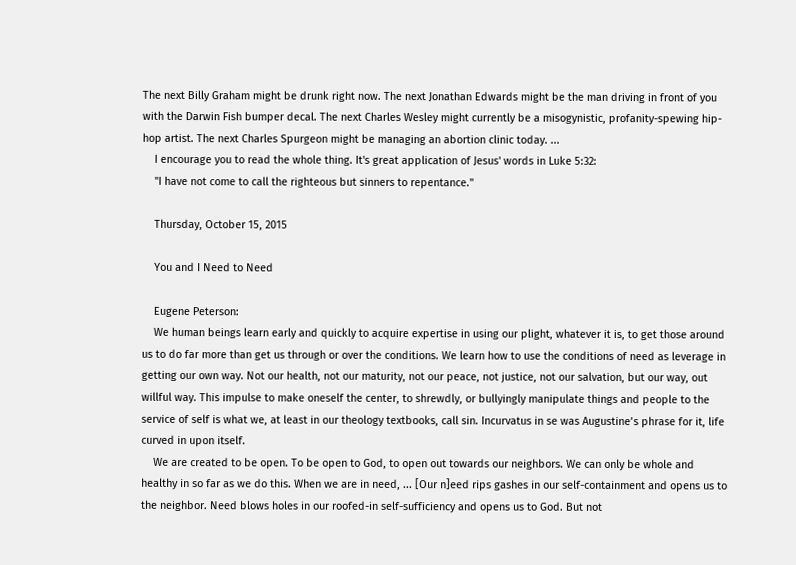The next Billy Graham might be drunk right now. The next Jonathan Edwards might be the man driving in front of you with the Darwin Fish bumper decal. The next Charles Wesley might currently be a misogynistic, profanity-spewing hip-hop artist. The next Charles Spurgeon might be managing an abortion clinic today. ...
    I encourage you to read the whole thing. It's great application of Jesus' words in Luke 5:32:
    "I have not come to call the righteous but sinners to repentance."

    Thursday, October 15, 2015

    You and I Need to Need

    Eugene Peterson:
    We human beings learn early and quickly to acquire expertise in using our plight, whatever it is, to get those around us to do far more than get us through or over the conditions. We learn how to use the conditions of need as leverage in getting our own way. Not our health, not our maturity, not our peace, not justice, not our salvation, but our way, out willful way. This impulse to make oneself the center, to shrewdly, or bullyingly manipulate things and people to the service of self is what we, at least in our theology textbooks, call sin. Incurvatus in se was Augustine’s phrase for it, life curved in upon itself.
    We are created to be open. To be open to God, to open out towards our neighbors. We can only be whole and healthy in so far as we do this. When we are in need, ... [Our n]eed rips gashes in our self-containment and opens us to the neighbor. Need blows holes in our roofed-in self-sufficiency and opens us to God. But not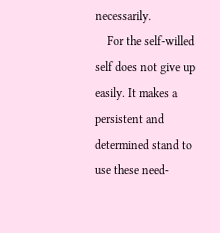necessarily.
    For the self-willed self does not give up easily. It makes a persistent and determined stand to use these need-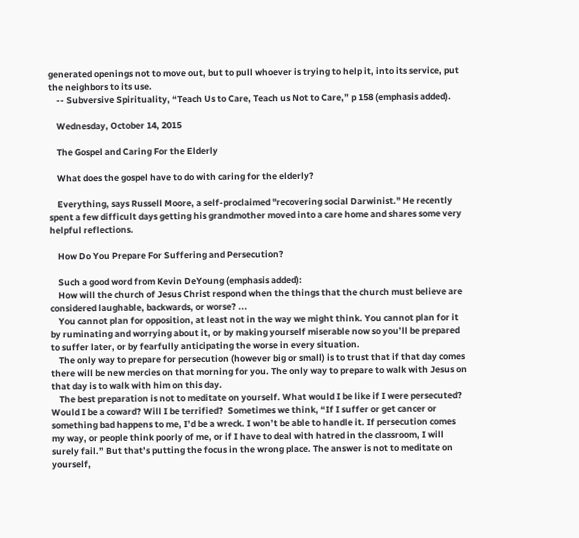generated openings not to move out, but to pull whoever is trying to help it, into its service, put the neighbors to its use.
    -- Subversive Spirituality, “Teach Us to Care, Teach us Not to Care,” p 158 (emphasis added).

    Wednesday, October 14, 2015

    The Gospel and Caring For the Elderly

    What does the gospel have to do with caring for the elderly?

    Everything, says Russell Moore, a self-proclaimed "recovering social Darwinist." He recently spent a few difficult days getting his grandmother moved into a care home and shares some very helpful reflections.

    How Do You Prepare For Suffering and Persecution?

    Such a good word from Kevin DeYoung (emphasis added):
    How will the church of Jesus Christ respond when the things that the church must believe are considered laughable, backwards, or worse? ...
    You cannot plan for opposition, at least not in the way we might think. You cannot plan for it by ruminating and worrying about it, or by making yourself miserable now so you’ll be prepared to suffer later, or by fearfully anticipating the worse in every situation.
    The only way to prepare for persecution (however big or small) is to trust that if that day comes there will be new mercies on that morning for you. The only way to prepare to walk with Jesus on that day is to walk with him on this day.
    The best preparation is not to meditate on yourself. What would I be like if I were persecuted? Would I be a coward? Will I be terrified?  Sometimes we think, “If I suffer or get cancer or something bad happens to me, I’d be a wreck. I won’t be able to handle it. If persecution comes my way, or people think poorly of me, or if I have to deal with hatred in the classroom, I will surely fail.” But that’s putting the focus in the wrong place. The answer is not to meditate on yourself,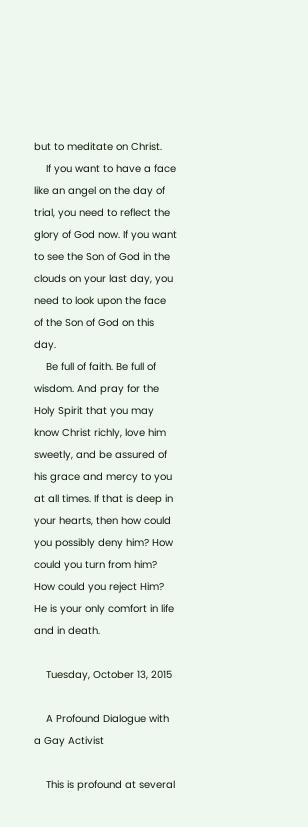but to meditate on Christ.
    If you want to have a face like an angel on the day of trial, you need to reflect the glory of God now. If you want to see the Son of God in the clouds on your last day, you need to look upon the face of the Son of God on this day.
    Be full of faith. Be full of wisdom. And pray for the Holy Spirit that you may know Christ richly, love him sweetly, and be assured of his grace and mercy to you at all times. If that is deep in your hearts, then how could you possibly deny him? How could you turn from him? How could you reject Him? He is your only comfort in life and in death.

    Tuesday, October 13, 2015

    A Profound Dialogue with a Gay Activist

    This is profound at several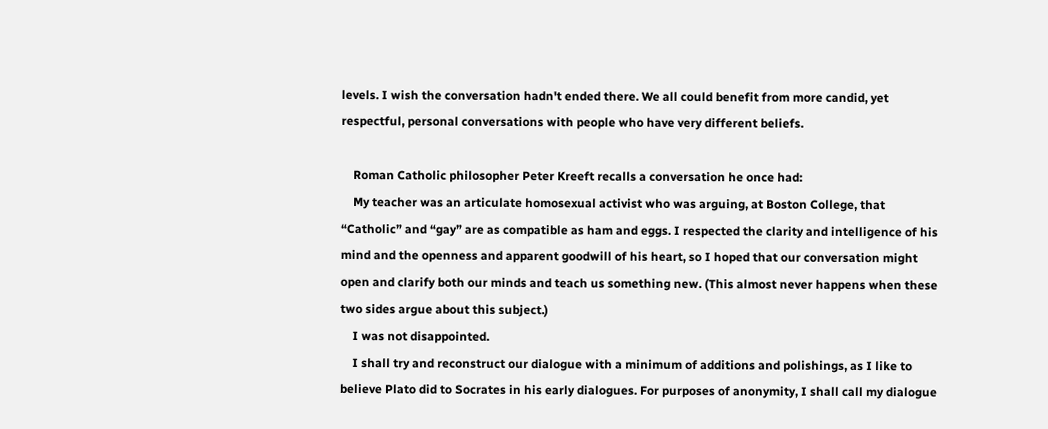levels. I wish the conversation hadn't ended there. We all could benefit from more candid, yet respectful, personal conversations with people who have very different beliefs.

    Roman Catholic philosopher Peter Kreeft recalls a conversation he once had:
    My teacher was an articulate homosexual activist who was arguing, at Boston College, that “Catholic” and “gay” are as compatible as ham and eggs. I respected the clarity and intelligence of his mind and the openness and apparent goodwill of his heart, so I hoped that our conversation might open and clarify both our minds and teach us something new. (This almost never happens when these two sides argue about this subject.)
    I was not disappointed.
    I shall try and reconstruct our dialogue with a minimum of additions and polishings, as I like to believe Plato did to Socrates in his early dialogues. For purposes of anonymity, I shall call my dialogue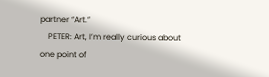partner “Art.”
    PETER: Art, I’m really curious about one point of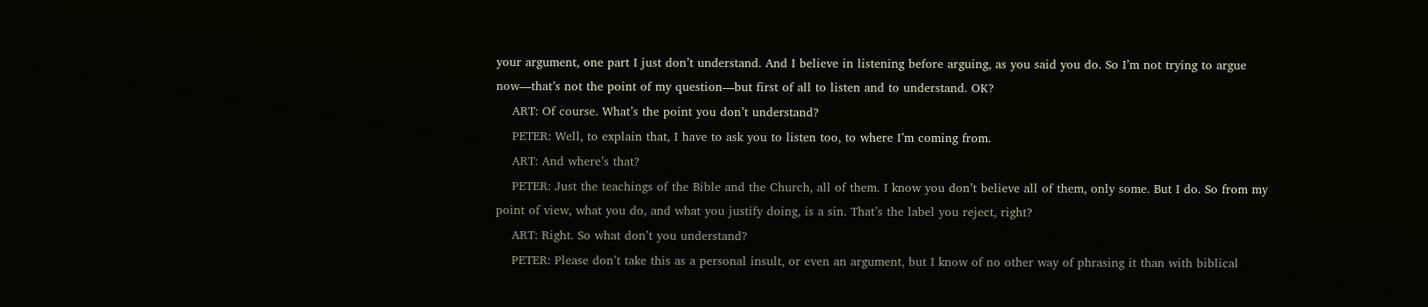your argument, one part I just don’t understand. And I believe in listening before arguing, as you said you do. So I’m not trying to argue now—that’s not the point of my question—but first of all to listen and to understand. OK?
    ART: Of course. What’s the point you don’t understand?
    PETER: Well, to explain that, I have to ask you to listen too, to where I’m coming from.
    ART: And where’s that?
    PETER: Just the teachings of the Bible and the Church, all of them. I know you don’t believe all of them, only some. But I do. So from my point of view, what you do, and what you justify doing, is a sin. That’s the label you reject, right?
    ART: Right. So what don’t you understand?
    PETER: Please don’t take this as a personal insult, or even an argument, but I know of no other way of phrasing it than with biblical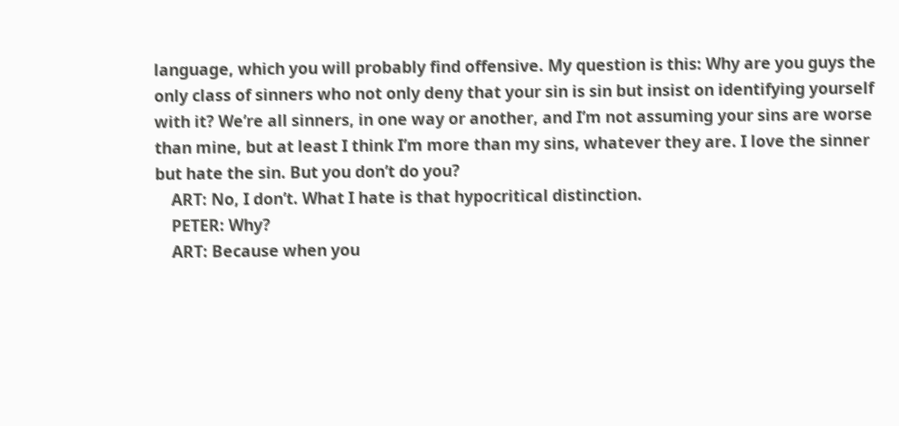language, which you will probably find offensive. My question is this: Why are you guys the only class of sinners who not only deny that your sin is sin but insist on identifying yourself with it? We’re all sinners, in one way or another, and I’m not assuming your sins are worse than mine, but at least I think I’m more than my sins, whatever they are. I love the sinner but hate the sin. But you don’t do you?
    ART: No, I don’t. What I hate is that hypocritical distinction.
    PETER: Why?
    ART: Because when you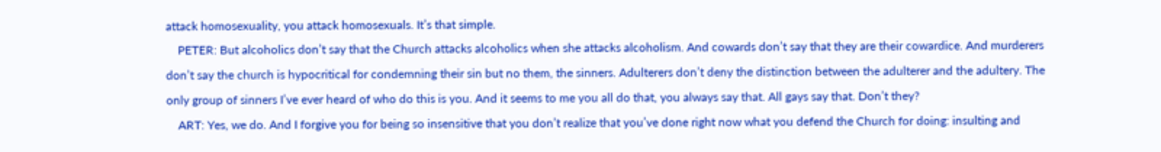attack homosexuality, you attack homosexuals. It’s that simple.
    PETER: But alcoholics don’t say that the Church attacks alcoholics when she attacks alcoholism. And cowards don’t say that they are their cowardice. And murderers don’t say the church is hypocritical for condemning their sin but no them, the sinners. Adulterers don’t deny the distinction between the adulterer and the adultery. The only group of sinners I’ve ever heard of who do this is you. And it seems to me you all do that, you always say that. All gays say that. Don’t they?
    ART: Yes, we do. And I forgive you for being so insensitive that you don’t realize that you’ve done right now what you defend the Church for doing: insulting and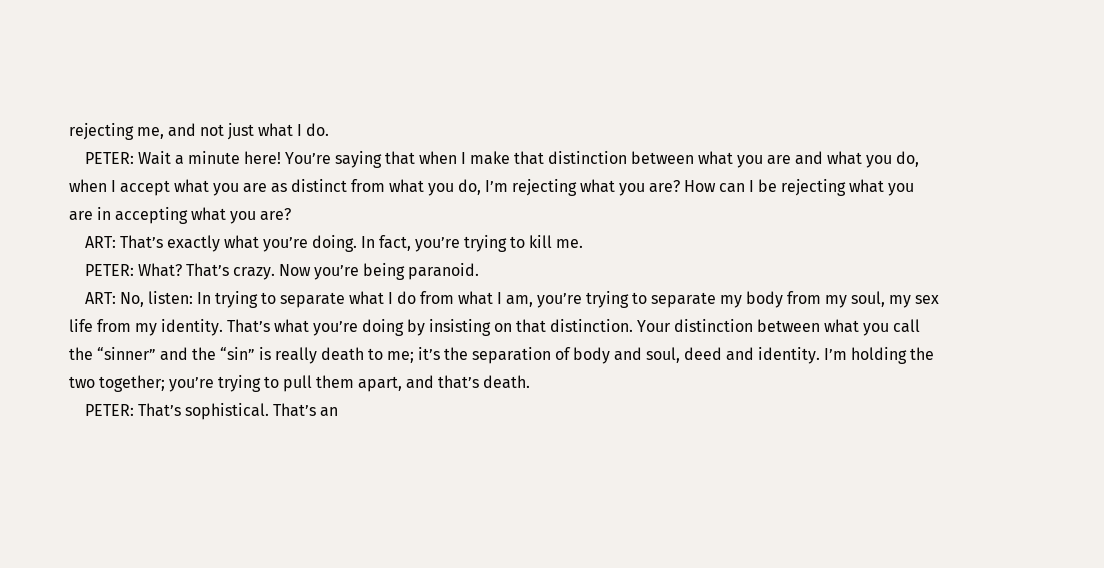rejecting me, and not just what I do.
    PETER: Wait a minute here! You’re saying that when I make that distinction between what you are and what you do, when I accept what you are as distinct from what you do, I’m rejecting what you are? How can I be rejecting what you are in accepting what you are?
    ART: That’s exactly what you’re doing. In fact, you’re trying to kill me.
    PETER: What? That’s crazy. Now you’re being paranoid.
    ART: No, listen: In trying to separate what I do from what I am, you’re trying to separate my body from my soul, my sex life from my identity. That’s what you’re doing by insisting on that distinction. Your distinction between what you call the “sinner” and the “sin” is really death to me; it’s the separation of body and soul, deed and identity. I’m holding the two together; you’re trying to pull them apart, and that’s death.
    PETER: That’s sophistical. That’s an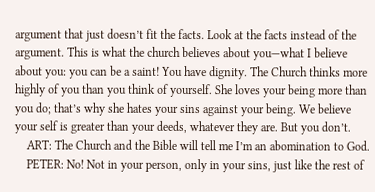argument that just doesn’t fit the facts. Look at the facts instead of the argument. This is what the church believes about you—what I believe about you: you can be a saint! You have dignity. The Church thinks more highly of you than you think of yourself. She loves your being more than you do; that’s why she hates your sins against your being. We believe your self is greater than your deeds, whatever they are. But you don’t.
    ART: The Church and the Bible will tell me I’m an abomination to God.
    PETER: No! Not in your person, only in your sins, just like the rest of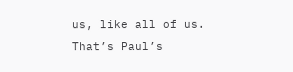us, like all of us. That’s Paul’s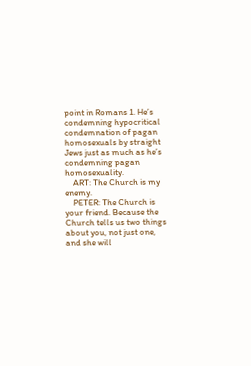point in Romans 1. He’s condemning hypocritical condemnation of pagan homosexuals by straight Jews just as much as he’s condemning pagan homosexuality.
    ART: The Church is my enemy.
    PETER: The Church is your friend. Because the Church tells us two things about you, not just one, and she will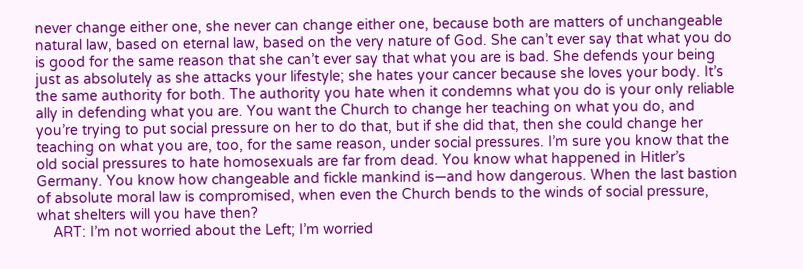never change either one, she never can change either one, because both are matters of unchangeable natural law, based on eternal law, based on the very nature of God. She can’t ever say that what you do is good for the same reason that she can’t ever say that what you are is bad. She defends your being just as absolutely as she attacks your lifestyle; she hates your cancer because she loves your body. It’s the same authority for both. The authority you hate when it condemns what you do is your only reliable ally in defending what you are. You want the Church to change her teaching on what you do, and you’re trying to put social pressure on her to do that, but if she did that, then she could change her teaching on what you are, too, for the same reason, under social pressures. I’m sure you know that the old social pressures to hate homosexuals are far from dead. You know what happened in Hitler’s Germany. You know how changeable and fickle mankind is—and how dangerous. When the last bastion of absolute moral law is compromised, when even the Church bends to the winds of social pressure, what shelters will you have then?
    ART: I’m not worried about the Left; I’m worried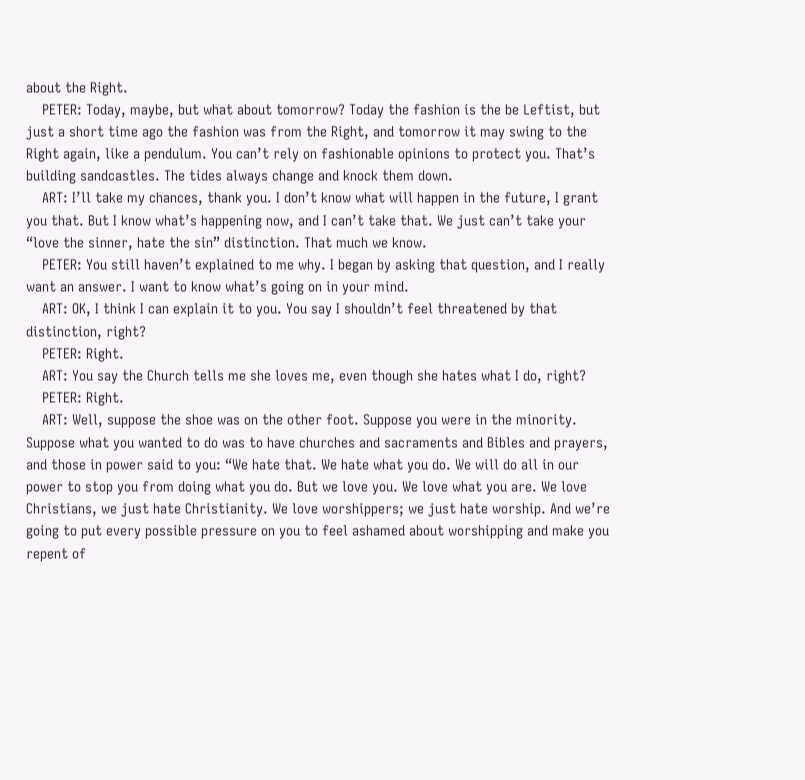about the Right.
    PETER: Today, maybe, but what about tomorrow? Today the fashion is the be Leftist, but just a short time ago the fashion was from the Right, and tomorrow it may swing to the Right again, like a pendulum. You can’t rely on fashionable opinions to protect you. That’s building sandcastles. The tides always change and knock them down.
    ART: I’ll take my chances, thank you. I don’t know what will happen in the future, I grant you that. But I know what’s happening now, and I can’t take that. We just can’t take your “love the sinner, hate the sin” distinction. That much we know.
    PETER: You still haven’t explained to me why. I began by asking that question, and I really want an answer. I want to know what’s going on in your mind.
    ART: OK, I think I can explain it to you. You say I shouldn’t feel threatened by that distinction, right?
    PETER: Right.
    ART: You say the Church tells me she loves me, even though she hates what I do, right?
    PETER: Right.
    ART: Well, suppose the shoe was on the other foot. Suppose you were in the minority. Suppose what you wanted to do was to have churches and sacraments and Bibles and prayers, and those in power said to you: “We hate that. We hate what you do. We will do all in our power to stop you from doing what you do. But we love you. We love what you are. We love Christians, we just hate Christianity. We love worshippers; we just hate worship. And we’re going to put every possible pressure on you to feel ashamed about worshipping and make you repent of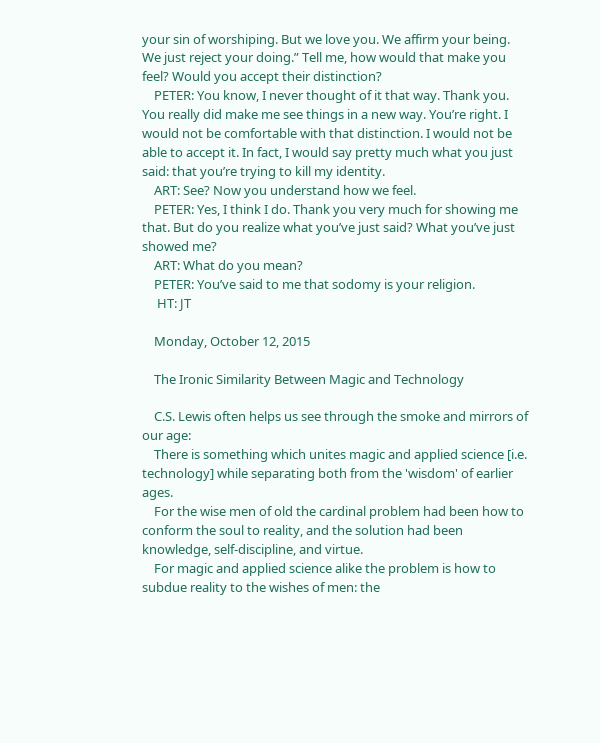your sin of worshiping. But we love you. We affirm your being. We just reject your doing.” Tell me, how would that make you feel? Would you accept their distinction?
    PETER: You know, I never thought of it that way. Thank you. You really did make me see things in a new way. You’re right. I would not be comfortable with that distinction. I would not be able to accept it. In fact, I would say pretty much what you just said: that you’re trying to kill my identity.
    ART: See? Now you understand how we feel.
    PETER: Yes, I think I do. Thank you very much for showing me that. But do you realize what you’ve just said? What you’ve just showed me?
    ART: What do you mean?
    PETER: You’ve said to me that sodomy is your religion.
     HT: JT

    Monday, October 12, 2015

    The Ironic Similarity Between Magic and Technology

    C.S. Lewis often helps us see through the smoke and mirrors of our age:
    There is something which unites magic and applied science [i.e. technology] while separating both from the 'wisdom' of earlier ages.
    For the wise men of old the cardinal problem had been how to conform the soul to reality, and the solution had been knowledge, self-discipline, and virtue.
    For magic and applied science alike the problem is how to subdue reality to the wishes of men: the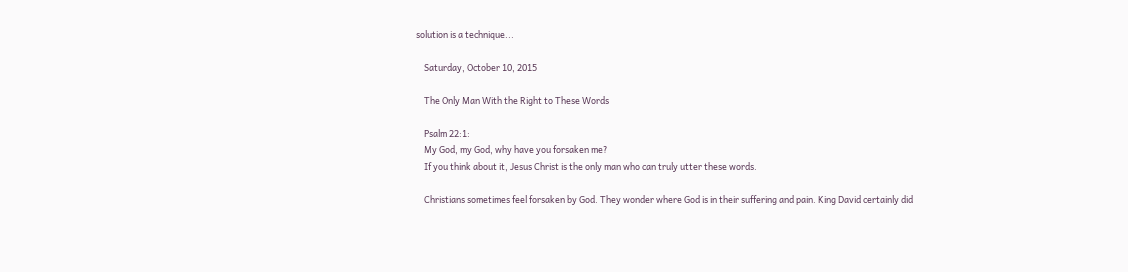solution is a technique...

    Saturday, October 10, 2015

    The Only Man With the Right to These Words

    Psalm 22:1:
    My God, my God, why have you forsaken me?
    If you think about it, Jesus Christ is the only man who can truly utter these words.

    Christians sometimes feel forsaken by God. They wonder where God is in their suffering and pain. King David certainly did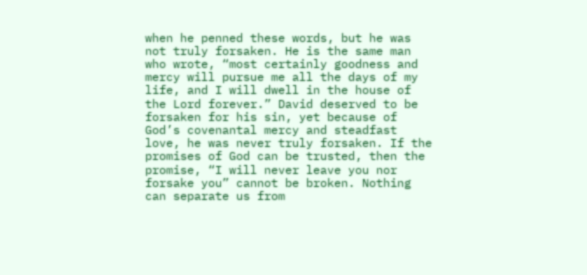when he penned these words, but he was not truly forsaken. He is the same man who wrote, “most certainly goodness and mercy will pursue me all the days of my life, and I will dwell in the house of the Lord forever.” David deserved to be forsaken for his sin, yet because of God’s covenantal mercy and steadfast love, he was never truly forsaken. If the promises of God can be trusted, then the promise, “I will never leave you nor forsake you” cannot be broken. Nothing can separate us from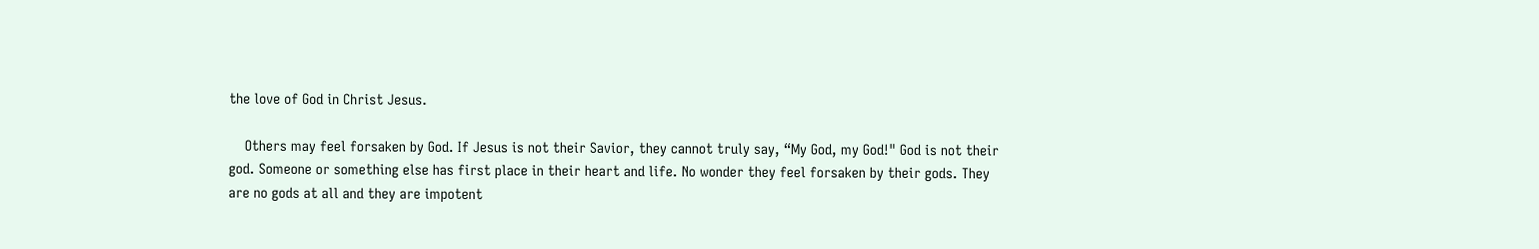the love of God in Christ Jesus.

    Others may feel forsaken by God. If Jesus is not their Savior, they cannot truly say, “My God, my God!" God is not their god. Someone or something else has first place in their heart and life. No wonder they feel forsaken by their gods. They are no gods at all and they are impotent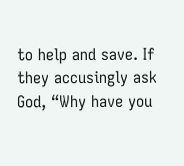to help and save. If they accusingly ask God, “Why have you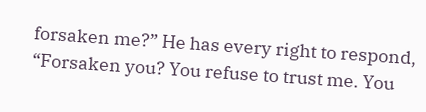forsaken me?” He has every right to respond, “Forsaken you? You refuse to trust me. You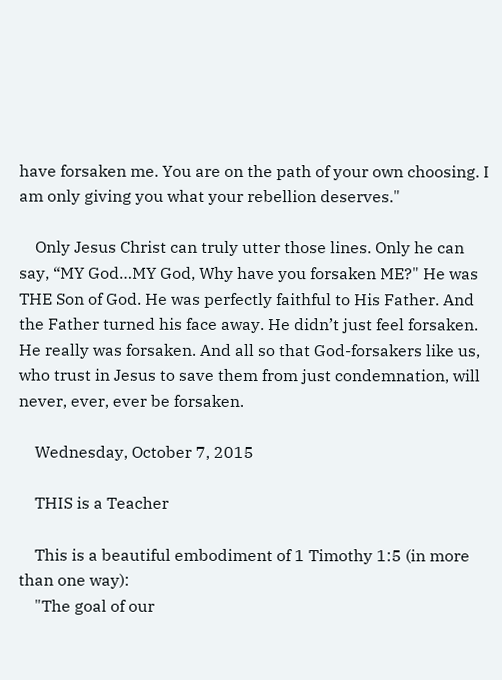have forsaken me. You are on the path of your own choosing. I am only giving you what your rebellion deserves."

    Only Jesus Christ can truly utter those lines. Only he can say, “MY God…MY God, Why have you forsaken ME?" He was THE Son of God. He was perfectly faithful to His Father. And the Father turned his face away. He didn’t just feel forsaken. He really was forsaken. And all so that God-forsakers like us, who trust in Jesus to save them from just condemnation, will never, ever, ever be forsaken.

    Wednesday, October 7, 2015

    THIS is a Teacher

    This is a beautiful embodiment of 1 Timothy 1:5 (in more than one way):
    "The goal of our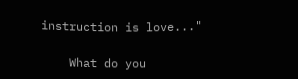instruction is love..."

    What do you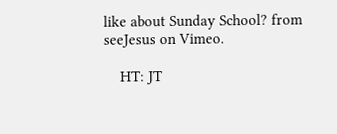like about Sunday School? from seeJesus on Vimeo.

    HT: JT